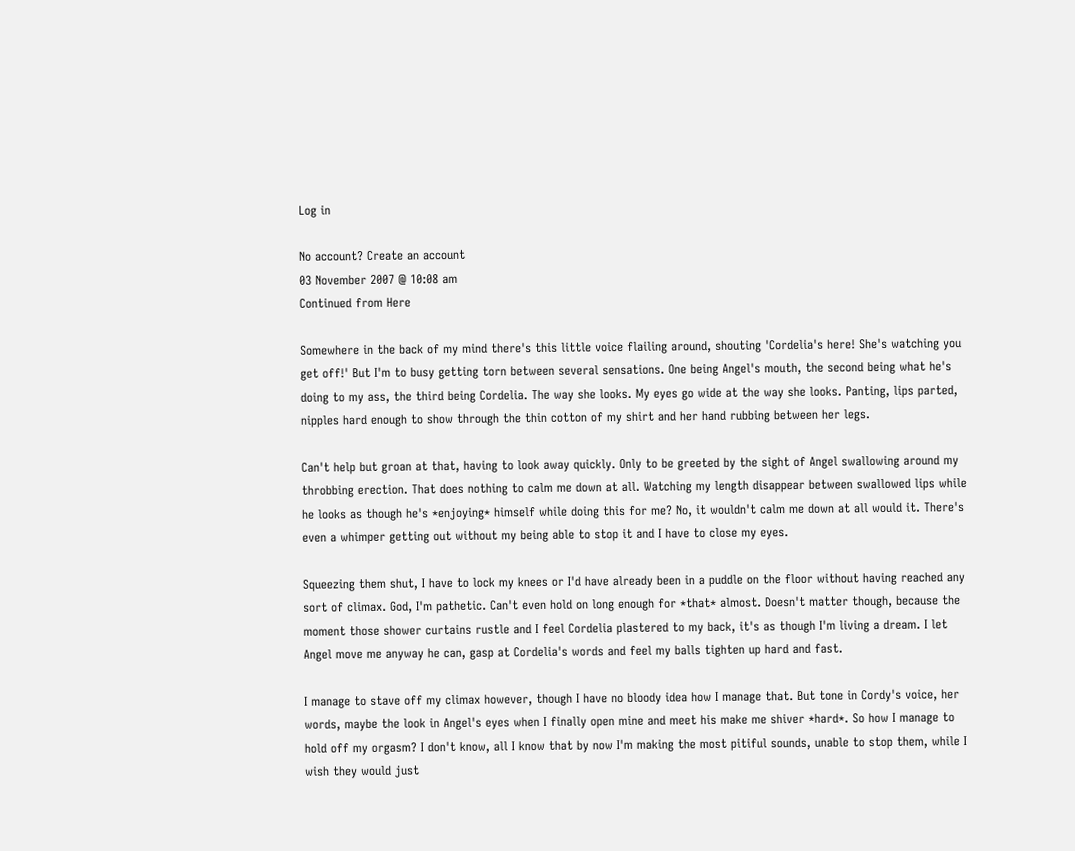Log in

No account? Create an account
03 November 2007 @ 10:08 am
Continued from Here

Somewhere in the back of my mind there's this little voice flailing around, shouting 'Cordelia's here! She's watching you get off!' But I'm to busy getting torn between several sensations. One being Angel's mouth, the second being what he's doing to my ass, the third being Cordelia. The way she looks. My eyes go wide at the way she looks. Panting, lips parted, nipples hard enough to show through the thin cotton of my shirt and her hand rubbing between her legs.

Can't help but groan at that, having to look away quickly. Only to be greeted by the sight of Angel swallowing around my throbbing erection. That does nothing to calm me down at all. Watching my length disappear between swallowed lips while he looks as though he's *enjoying* himself while doing this for me? No, it wouldn't calm me down at all would it. There's even a whimper getting out without my being able to stop it and I have to close my eyes.

Squeezing them shut, I have to lock my knees or I'd have already been in a puddle on the floor without having reached any sort of climax. God, I'm pathetic. Can't even hold on long enough for *that* almost. Doesn't matter though, because the moment those shower curtains rustle and I feel Cordelia plastered to my back, it's as though I'm living a dream. I let Angel move me anyway he can, gasp at Cordelia's words and feel my balls tighten up hard and fast.

I manage to stave off my climax however, though I have no bloody idea how I manage that. But tone in Cordy's voice, her words, maybe the look in Angel's eyes when I finally open mine and meet his make me shiver *hard*. So how I manage to hold off my orgasm? I don't know, all I know that by now I'm making the most pitiful sounds, unable to stop them, while I wish they would just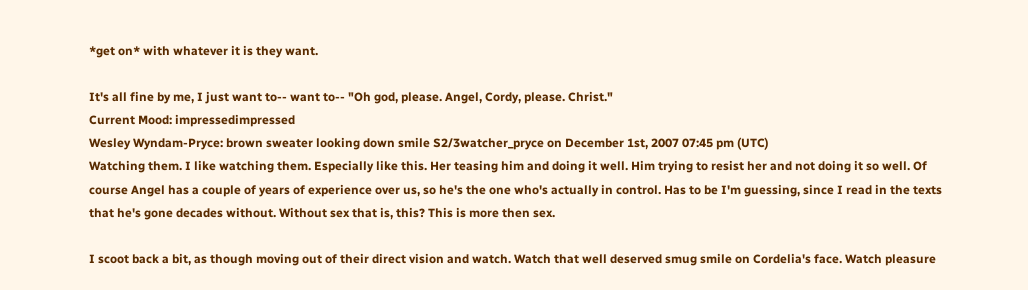*get on* with whatever it is they want.

It's all fine by me, I just want to-- want to-- "Oh god, please. Angel, Cordy, please. Christ."
Current Mood: impressedimpressed
Wesley Wyndam-Pryce: brown sweater looking down smile S2/3watcher_pryce on December 1st, 2007 07:45 pm (UTC)
Watching them. I like watching them. Especially like this. Her teasing him and doing it well. Him trying to resist her and not doing it so well. Of course Angel has a couple of years of experience over us, so he's the one who's actually in control. Has to be I'm guessing, since I read in the texts that he's gone decades without. Without sex that is, this? This is more then sex.

I scoot back a bit, as though moving out of their direct vision and watch. Watch that well deserved smug smile on Cordelia's face. Watch pleasure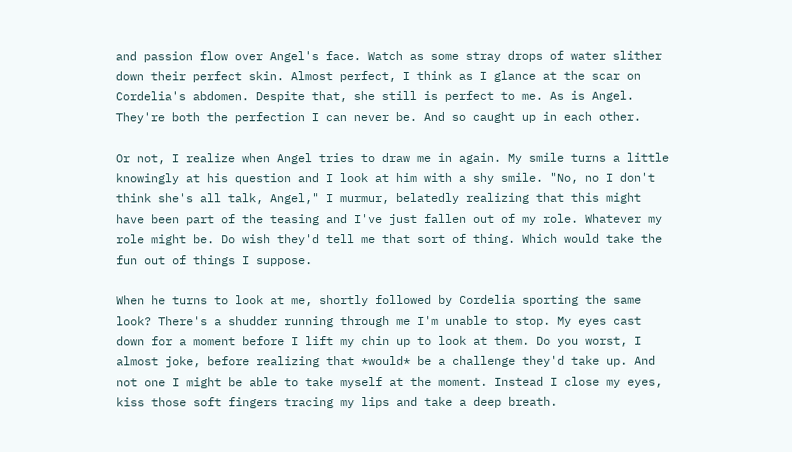and passion flow over Angel's face. Watch as some stray drops of water slither down their perfect skin. Almost perfect, I think as I glance at the scar on Cordelia's abdomen. Despite that, she still is perfect to me. As is Angel. They're both the perfection I can never be. And so caught up in each other.

Or not, I realize when Angel tries to draw me in again. My smile turns a little knowingly at his question and I look at him with a shy smile. "No, no I don't think she's all talk, Angel," I murmur, belatedly realizing that this might have been part of the teasing and I've just fallen out of my role. Whatever my role might be. Do wish they'd tell me that sort of thing. Which would take the fun out of things I suppose.

When he turns to look at me, shortly followed by Cordelia sporting the same look? There's a shudder running through me I'm unable to stop. My eyes cast down for a moment before I lift my chin up to look at them. Do you worst, I almost joke, before realizing that *would* be a challenge they'd take up. And not one I might be able to take myself at the moment. Instead I close my eyes, kiss those soft fingers tracing my lips and take a deep breath.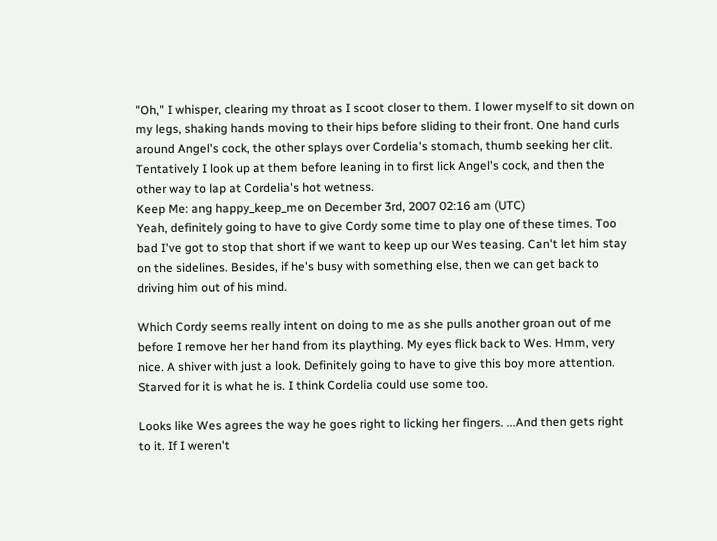"Oh," I whisper, clearing my throat as I scoot closer to them. I lower myself to sit down on my legs, shaking hands moving to their hips before sliding to their front. One hand curls around Angel's cock, the other splays over Cordelia's stomach, thumb seeking her clit. Tentatively I look up at them before leaning in to first lick Angel's cock, and then the other way to lap at Cordelia's hot wetness.
Keep Me: ang happy_keep_me on December 3rd, 2007 02:16 am (UTC)
Yeah, definitely going to have to give Cordy some time to play one of these times. Too bad I've got to stop that short if we want to keep up our Wes teasing. Can't let him stay on the sidelines. Besides, if he's busy with something else, then we can get back to driving him out of his mind.

Which Cordy seems really intent on doing to me as she pulls another groan out of me before I remove her her hand from its plaything. My eyes flick back to Wes. Hmm, very nice. A shiver with just a look. Definitely going to have to give this boy more attention. Starved for it is what he is. I think Cordelia could use some too.

Looks like Wes agrees the way he goes right to licking her fingers. ...And then gets right to it. If I weren't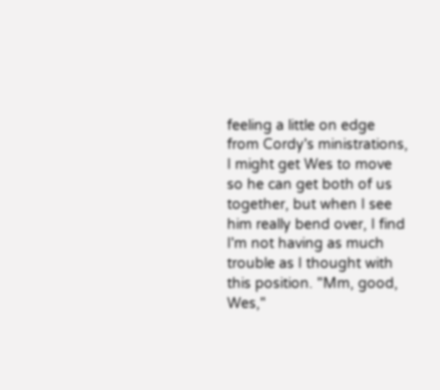feeling a little on edge from Cordy's ministrations, I might get Wes to move so he can get both of us together, but when I see him really bend over, I find I'm not having as much trouble as I thought with this position. "Mm, good, Wes,"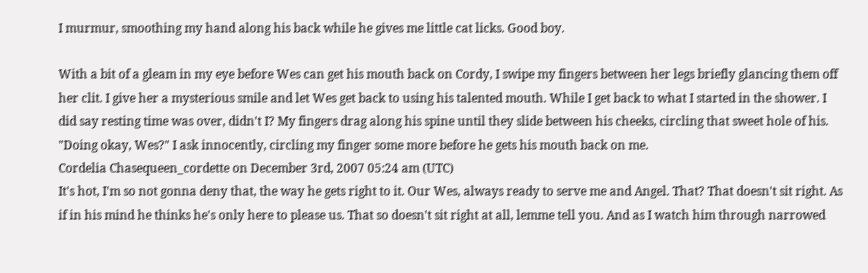I murmur, smoothing my hand along his back while he gives me little cat licks. Good boy.

With a bit of a gleam in my eye before Wes can get his mouth back on Cordy, I swipe my fingers between her legs briefly glancing them off her clit. I give her a mysterious smile and let Wes get back to using his talented mouth. While I get back to what I started in the shower. I did say resting time was over, didn't I? My fingers drag along his spine until they slide between his cheeks, circling that sweet hole of his. "Doing okay, Wes?" I ask innocently, circling my finger some more before he gets his mouth back on me.
Cordelia Chasequeen_cordette on December 3rd, 2007 05:24 am (UTC)
It's hot, I'm so not gonna deny that, the way he gets right to it. Our Wes, always ready to serve me and Angel. That? That doesn't sit right. As if in his mind he thinks he's only here to please us. That so doesn't sit right at all, lemme tell you. And as I watch him through narrowed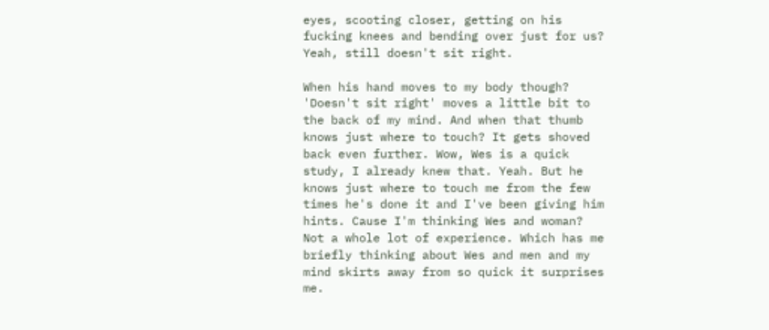eyes, scooting closer, getting on his fucking knees and bending over just for us? Yeah, still doesn't sit right.

When his hand moves to my body though? 'Doesn't sit right' moves a little bit to the back of my mind. And when that thumb knows just where to touch? It gets shoved back even further. Wow, Wes is a quick study, I already knew that. Yeah. But he knows just where to touch me from the few times he's done it and I've been giving him hints. Cause I'm thinking Wes and woman? Not a whole lot of experience. Which has me briefly thinking about Wes and men and my mind skirts away from so quick it surprises me.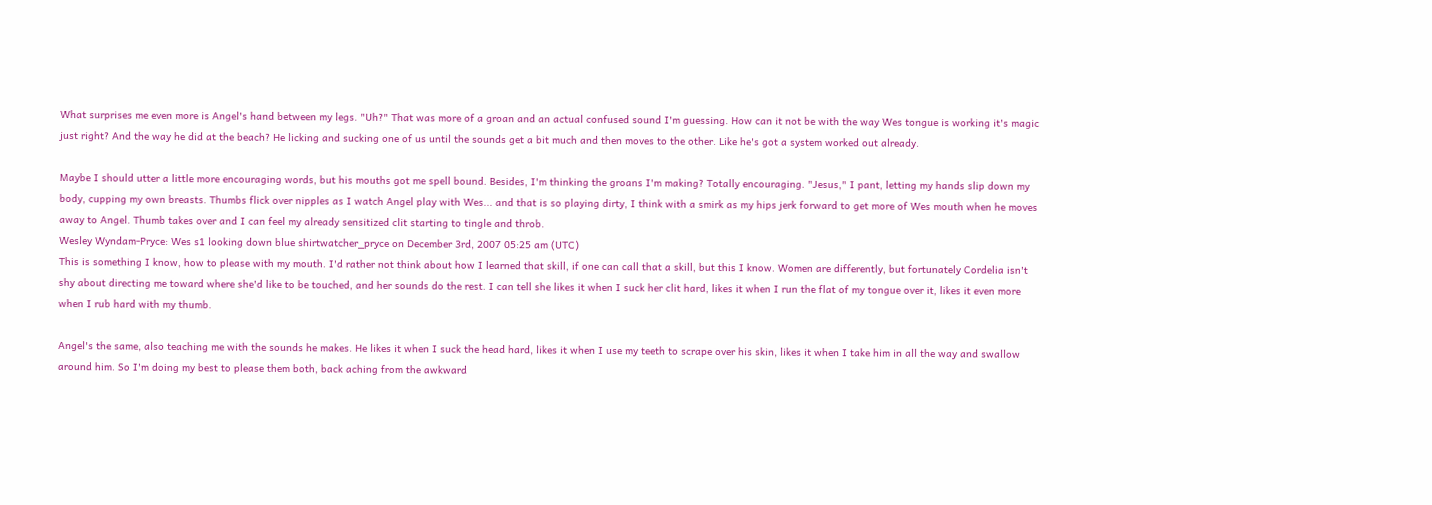What surprises me even more is Angel's hand between my legs. "Uh?" That was more of a groan and an actual confused sound I'm guessing. How can it not be with the way Wes tongue is working it's magic just right? And the way he did at the beach? He licking and sucking one of us until the sounds get a bit much and then moves to the other. Like he's got a system worked out already.

Maybe I should utter a little more encouraging words, but his mouths got me spell bound. Besides, I'm thinking the groans I'm making? Totally encouraging. "Jesus," I pant, letting my hands slip down my body, cupping my own breasts. Thumbs flick over nipples as I watch Angel play with Wes... and that is so playing dirty, I think with a smirk as my hips jerk forward to get more of Wes mouth when he moves away to Angel. Thumb takes over and I can feel my already sensitized clit starting to tingle and throb.
Wesley Wyndam-Pryce: Wes s1 looking down blue shirtwatcher_pryce on December 3rd, 2007 05:25 am (UTC)
This is something I know, how to please with my mouth. I'd rather not think about how I learned that skill, if one can call that a skill, but this I know. Women are differently, but fortunately Cordelia isn't shy about directing me toward where she'd like to be touched, and her sounds do the rest. I can tell she likes it when I suck her clit hard, likes it when I run the flat of my tongue over it, likes it even more when I rub hard with my thumb.

Angel's the same, also teaching me with the sounds he makes. He likes it when I suck the head hard, likes it when I use my teeth to scrape over his skin, likes it when I take him in all the way and swallow around him. So I'm doing my best to please them both, back aching from the awkward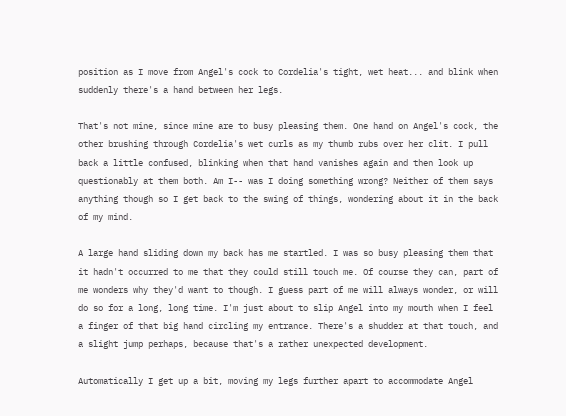position as I move from Angel's cock to Cordelia's tight, wet heat... and blink when suddenly there's a hand between her legs.

That's not mine, since mine are to busy pleasing them. One hand on Angel's cock, the other brushing through Cordelia's wet curls as my thumb rubs over her clit. I pull back a little confused, blinking when that hand vanishes again and then look up questionably at them both. Am I-- was I doing something wrong? Neither of them says anything though so I get back to the swing of things, wondering about it in the back of my mind.

A large hand sliding down my back has me startled. I was so busy pleasing them that it hadn't occurred to me that they could still touch me. Of course they can, part of me wonders why they'd want to though. I guess part of me will always wonder, or will do so for a long, long time. I'm just about to slip Angel into my mouth when I feel a finger of that big hand circling my entrance. There's a shudder at that touch, and a slight jump perhaps, because that's a rather unexpected development.

Automatically I get up a bit, moving my legs further apart to accommodate Angel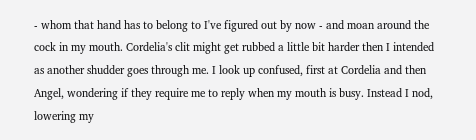- whom that hand has to belong to I've figured out by now - and moan around the cock in my mouth. Cordelia's clit might get rubbed a little bit harder then I intended as another shudder goes through me. I look up confused, first at Cordelia and then Angel, wondering if they require me to reply when my mouth is busy. Instead I nod, lowering my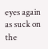eyes again as suck on the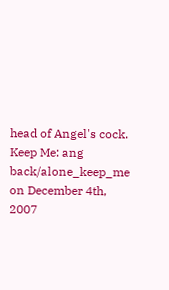head of Angel's cock.
Keep Me: ang back/alone_keep_me on December 4th, 2007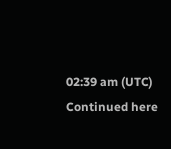02:39 am (UTC)
Continued here